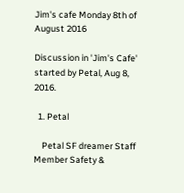Jim's cafe Monday 8th of August 2016

Discussion in 'Jim's Cafe' started by Petal, Aug 8, 2016.

  1. Petal

    Petal SF dreamer Staff Member Safety &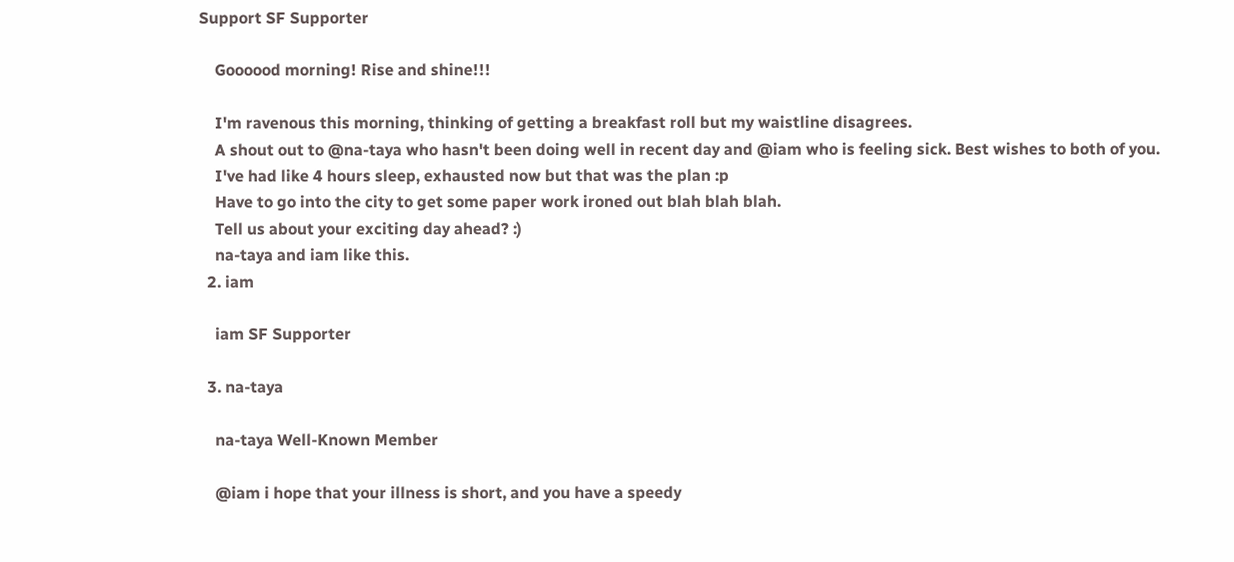Support SF Supporter

    Goooood morning! Rise and shine!!!

    I'm ravenous this morning, thinking of getting a breakfast roll but my waistline disagrees.
    A shout out to @na-taya who hasn't been doing well in recent day and @iam who is feeling sick. Best wishes to both of you.
    I've had like 4 hours sleep, exhausted now but that was the plan :p
    Have to go into the city to get some paper work ironed out blah blah blah.
    Tell us about your exciting day ahead? :)
    na-taya and iam like this.
  2. iam

    iam SF Supporter

  3. na-taya

    na-taya Well-Known Member

    @iam i hope that your illness is short, and you have a speedy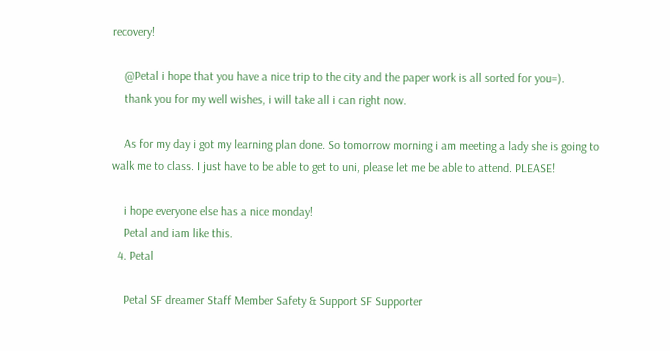recovery!

    @Petal i hope that you have a nice trip to the city and the paper work is all sorted for you=).
    thank you for my well wishes, i will take all i can right now.

    As for my day i got my learning plan done. So tomorrow morning i am meeting a lady she is going to walk me to class. I just have to be able to get to uni, please let me be able to attend. PLEASE!

    i hope everyone else has a nice monday!
    Petal and iam like this.
  4. Petal

    Petal SF dreamer Staff Member Safety & Support SF Supporter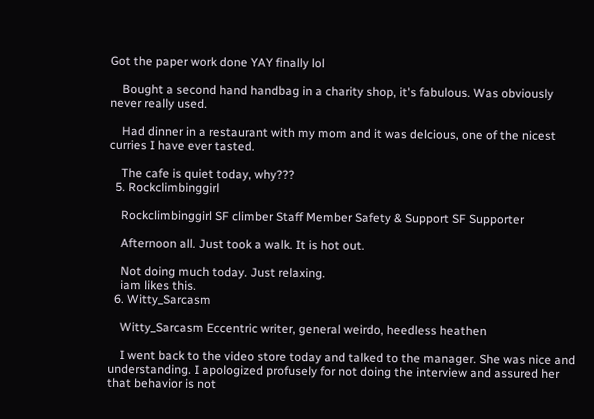Got the paper work done YAY finally lol

    Bought a second hand handbag in a charity shop, it's fabulous. Was obviously never really used.

    Had dinner in a restaurant with my mom and it was delcious, one of the nicest curries I have ever tasted.

    The cafe is quiet today, why???
  5. Rockclimbinggirl

    Rockclimbinggirl SF climber Staff Member Safety & Support SF Supporter

    Afternoon all. Just took a walk. It is hot out.

    Not doing much today. Just relaxing.
    iam likes this.
  6. Witty_Sarcasm

    Witty_Sarcasm Eccentric writer, general weirdo, heedless heathen

    I went back to the video store today and talked to the manager. She was nice and understanding. I apologized profusely for not doing the interview and assured her that behavior is not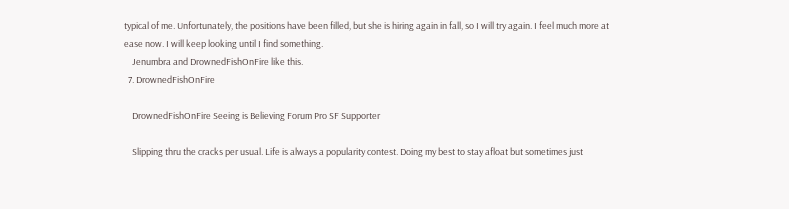typical of me. Unfortunately, the positions have been filled, but she is hiring again in fall, so I will try again. I feel much more at ease now. I will keep looking until I find something.
    Jenumbra and DrownedFishOnFire like this.
  7. DrownedFishOnFire

    DrownedFishOnFire Seeing is Believing Forum Pro SF Supporter

    Slipping thru the cracks per usual. Life is always a popularity contest. Doing my best to stay afloat but sometimes just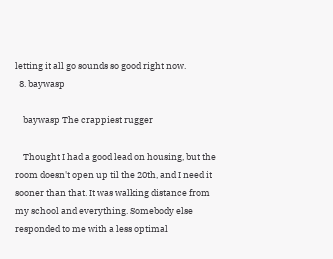letting it all go sounds so good right now.
  8. baywasp

    baywasp The crappiest rugger

    Thought I had a good lead on housing, but the room doesn't open up til the 20th, and I need it sooner than that. It was walking distance from my school and everything. Somebody else responded to me with a less optimal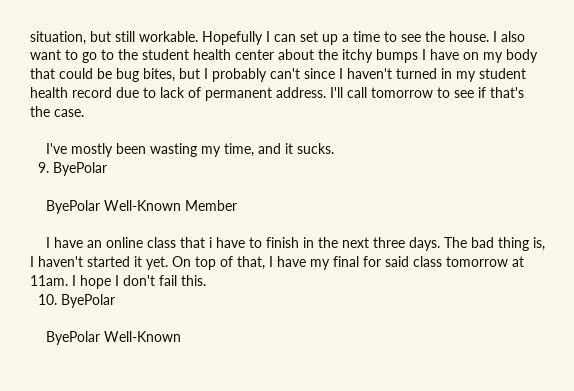situation, but still workable. Hopefully I can set up a time to see the house. I also want to go to the student health center about the itchy bumps I have on my body that could be bug bites, but I probably can't since I haven't turned in my student health record due to lack of permanent address. I'll call tomorrow to see if that's the case.

    I've mostly been wasting my time, and it sucks.
  9. ByePolar

    ByePolar Well-Known Member

    I have an online class that i have to finish in the next three days. The bad thing is, I haven't started it yet. On top of that, I have my final for said class tomorrow at 11am. I hope I don't fail this.
  10. ByePolar

    ByePolar Well-Known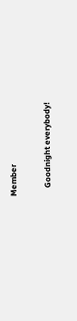Member

    Goodnight everybody!